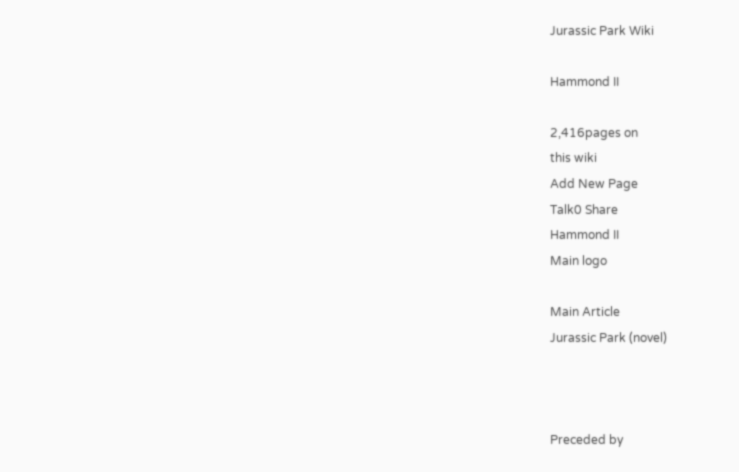Jurassic Park Wiki

Hammond II

2,416pages on
this wiki
Add New Page
Talk0 Share
Hammond II
Main logo

Main Article
Jurassic Park (novel)



Preceded by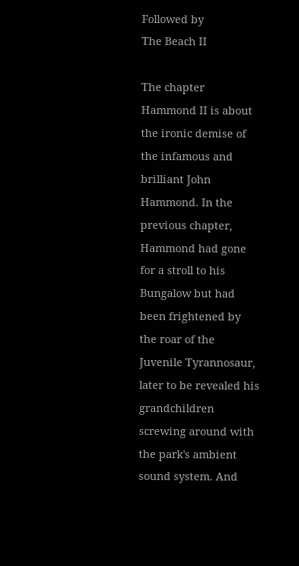Followed by
The Beach II

The chapter Hammond II is about the ironic demise of the infamous and brilliant John Hammond. In the previous chapter, Hammond had gone for a stroll to his Bungalow but had been frightened by the roar of the Juvenile Tyrannosaur, later to be revealed his grandchildren screwing around with the park's ambient sound system. And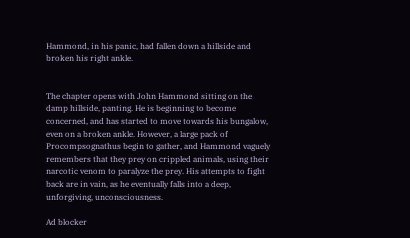Hammond, in his panic, had fallen down a hillside and broken his right ankle.


The chapter opens with John Hammond sitting on the damp hillside, panting. He is beginning to become concerned, and has started to move towards his bungalow, even on a broken ankle. However, a large pack of Procompsognathus begin to gather, and Hammond vaguely remembers that they prey on crippled animals, using their narcotic venom to paralyze the prey. His attempts to fight back are in vain, as he eventually falls into a deep, unforgiving, unconsciousness.

Ad blocker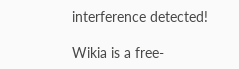interference detected!

Wikia is a free-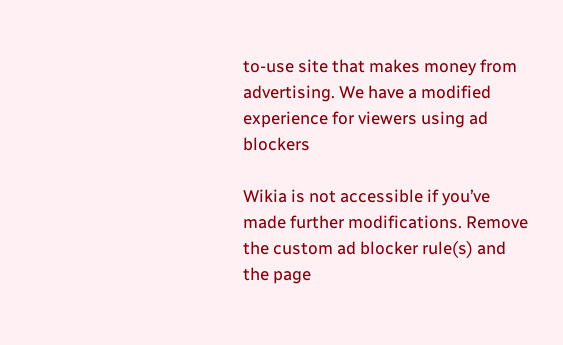to-use site that makes money from advertising. We have a modified experience for viewers using ad blockers

Wikia is not accessible if you’ve made further modifications. Remove the custom ad blocker rule(s) and the page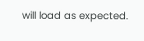will load as expected.